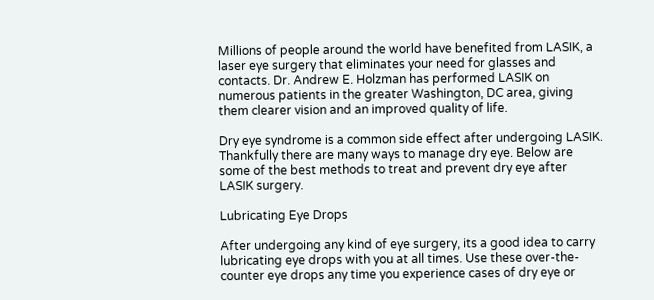Millions of people around the world have benefited from LASIK, a laser eye surgery that eliminates your need for glasses and contacts. Dr. Andrew E. Holzman has performed LASIK on numerous patients in the greater Washington, DC area, giving them clearer vision and an improved quality of life.

Dry eye syndrome is a common side effect after undergoing LASIK. Thankfully there are many ways to manage dry eye. Below are some of the best methods to treat and prevent dry eye after LASIK surgery.

Lubricating Eye Drops

After undergoing any kind of eye surgery, its a good idea to carry lubricating eye drops with you at all times. Use these over-the-counter eye drops any time you experience cases of dry eye or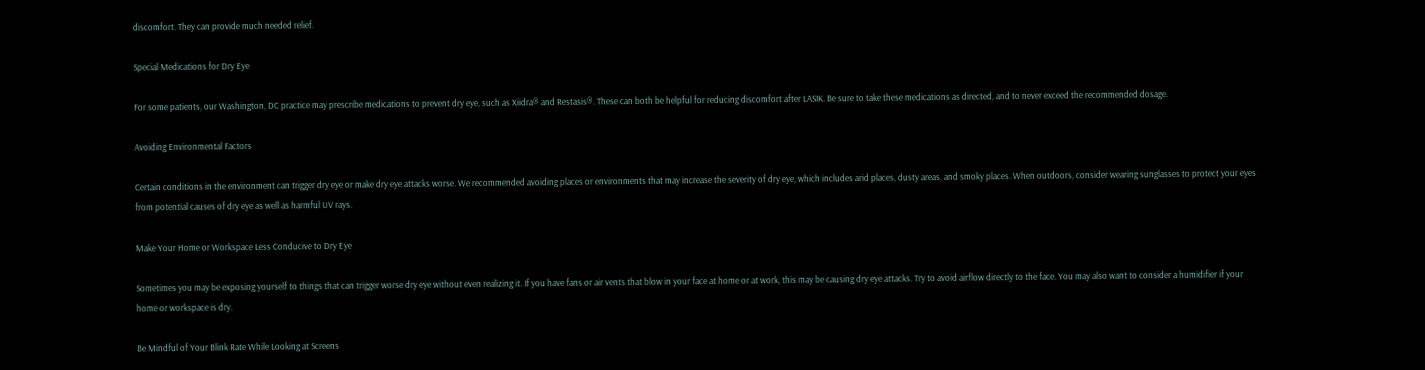discomfort. They can provide much needed relief.

Special Medications for Dry Eye

For some patients, our Washington, DC practice may prescribe medications to prevent dry eye, such as Xiidra® and Restasis®. These can both be helpful for reducing discomfort after LASIK. Be sure to take these medications as directed, and to never exceed the recommended dosage.

Avoiding Environmental Factors

Certain conditions in the environment can trigger dry eye or make dry eye attacks worse. We recommended avoiding places or environments that may increase the severity of dry eye, which includes arid places, dusty areas, and smoky places. When outdoors, consider wearing sunglasses to protect your eyes from potential causes of dry eye as well as harmful UV rays.

Make Your Home or Workspace Less Conducive to Dry Eye

Sometimes you may be exposing yourself to things that can trigger worse dry eye without even realizing it. If you have fans or air vents that blow in your face at home or at work, this may be causing dry eye attacks. Try to avoid airflow directly to the face. You may also want to consider a humidifier if your home or workspace is dry.

Be Mindful of Your Blink Rate While Looking at Screens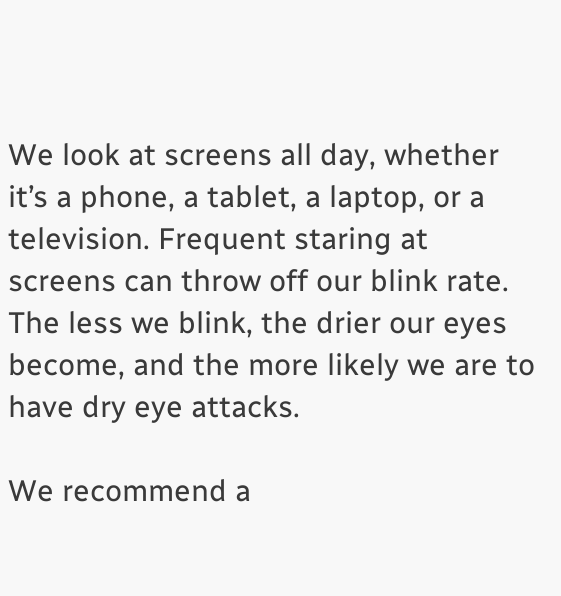We look at screens all day, whether it’s a phone, a tablet, a laptop, or a television. Frequent staring at screens can throw off our blink rate. The less we blink, the drier our eyes become, and the more likely we are to have dry eye attacks.

We recommend a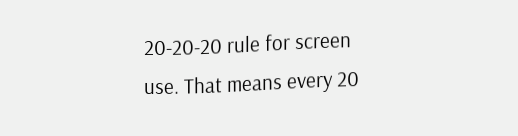20-20-20 rule for screen use. That means every 20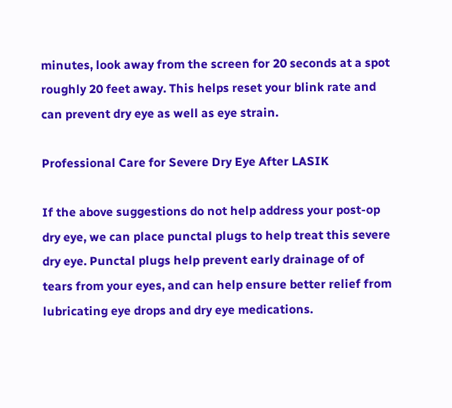minutes, look away from the screen for 20 seconds at a spot roughly 20 feet away. This helps reset your blink rate and can prevent dry eye as well as eye strain.

Professional Care for Severe Dry Eye After LASIK

If the above suggestions do not help address your post-op dry eye, we can place punctal plugs to help treat this severe dry eye. Punctal plugs help prevent early drainage of of tears from your eyes, and can help ensure better relief from lubricating eye drops and dry eye medications.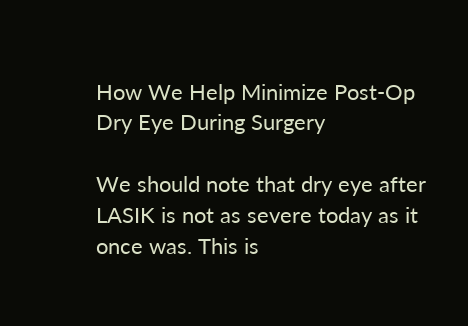How We Help Minimize Post-Op Dry Eye During Surgery

We should note that dry eye after LASIK is not as severe today as it once was. This is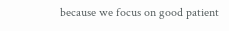because we focus on good patient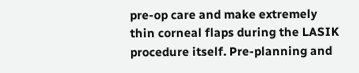pre-op care and make extremely thin corneal flaps during the LASIK procedure itself. Pre-planning and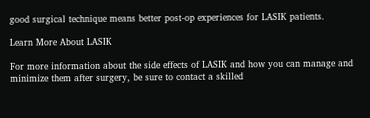good surgical technique means better post-op experiences for LASIK patients.

Learn More About LASIK

For more information about the side effects of LASIK and how you can manage and minimize them after surgery, be sure to contact a skilled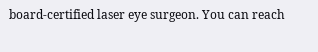board-certified laser eye surgeon. You can reach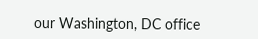our Washington, DC office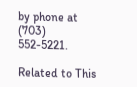by phone at (703) 552-5221.

Related to This